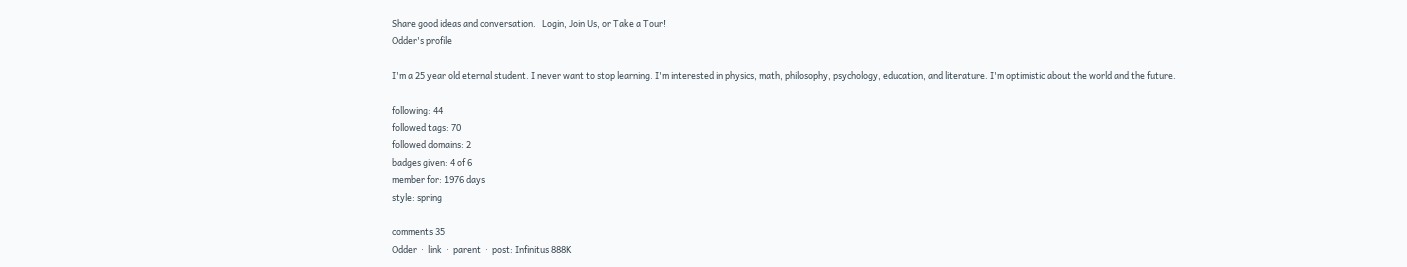Share good ideas and conversation.   Login, Join Us, or Take a Tour!
Odder's profile

I'm a 25 year old eternal student. I never want to stop learning. I'm interested in physics, math, philosophy, psychology, education, and literature. I'm optimistic about the world and the future.

following: 44
followed tags: 70
followed domains: 2
badges given: 4 of 6
member for: 1976 days
style: spring

comments 35
Odder  ·  link  ·  parent  ·  post: Infinitus 888K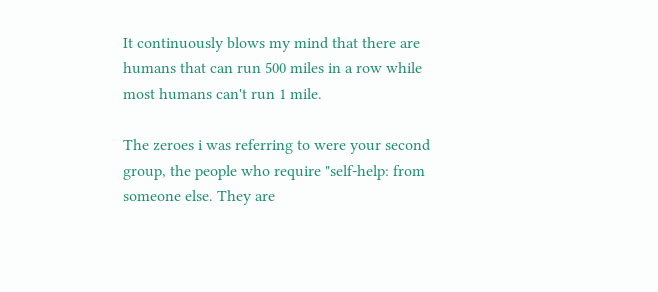It continuously blows my mind that there are humans that can run 500 miles in a row while most humans can't run 1 mile.

The zeroes i was referring to were your second group, the people who require "self-help: from someone else. They are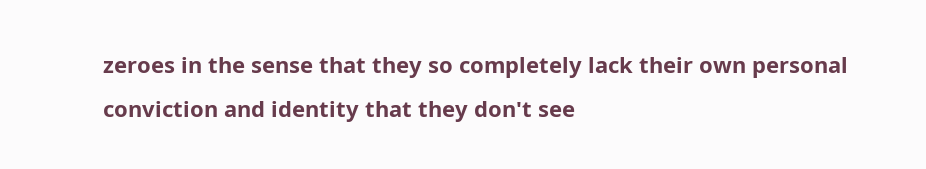zeroes in the sense that they so completely lack their own personal conviction and identity that they don't see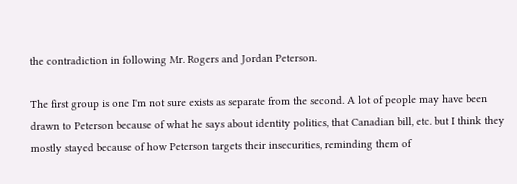the contradiction in following Mr. Rogers and Jordan Peterson.

The first group is one I'm not sure exists as separate from the second. A lot of people may have been drawn to Peterson because of what he says about identity politics, that Canadian bill, etc. but I think they mostly stayed because of how Peterson targets their insecurities, reminding them of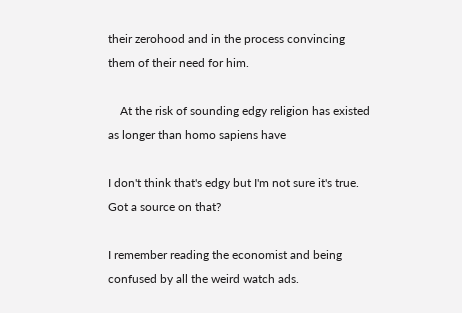their zerohood and in the process convincing them of their need for him.

    At the risk of sounding edgy religion has existed as longer than homo sapiens have

I don't think that's edgy but I'm not sure it's true. Got a source on that?

I remember reading the economist and being confused by all the weird watch ads.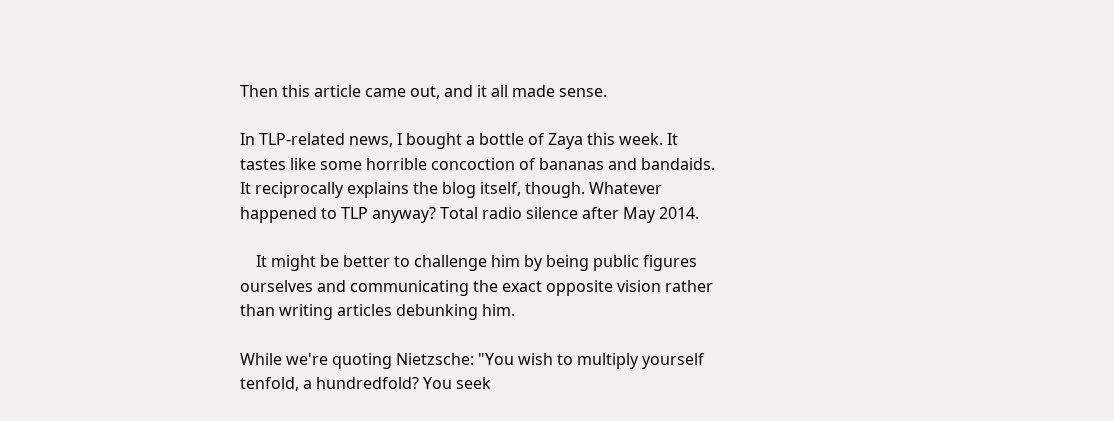Then this article came out, and it all made sense.

In TLP-related news, I bought a bottle of Zaya this week. It tastes like some horrible concoction of bananas and bandaids. It reciprocally explains the blog itself, though. Whatever happened to TLP anyway? Total radio silence after May 2014.

    It might be better to challenge him by being public figures ourselves and communicating the exact opposite vision rather than writing articles debunking him.

While we're quoting Nietzsche: "You wish to multiply yourself tenfold, a hundredfold? You seek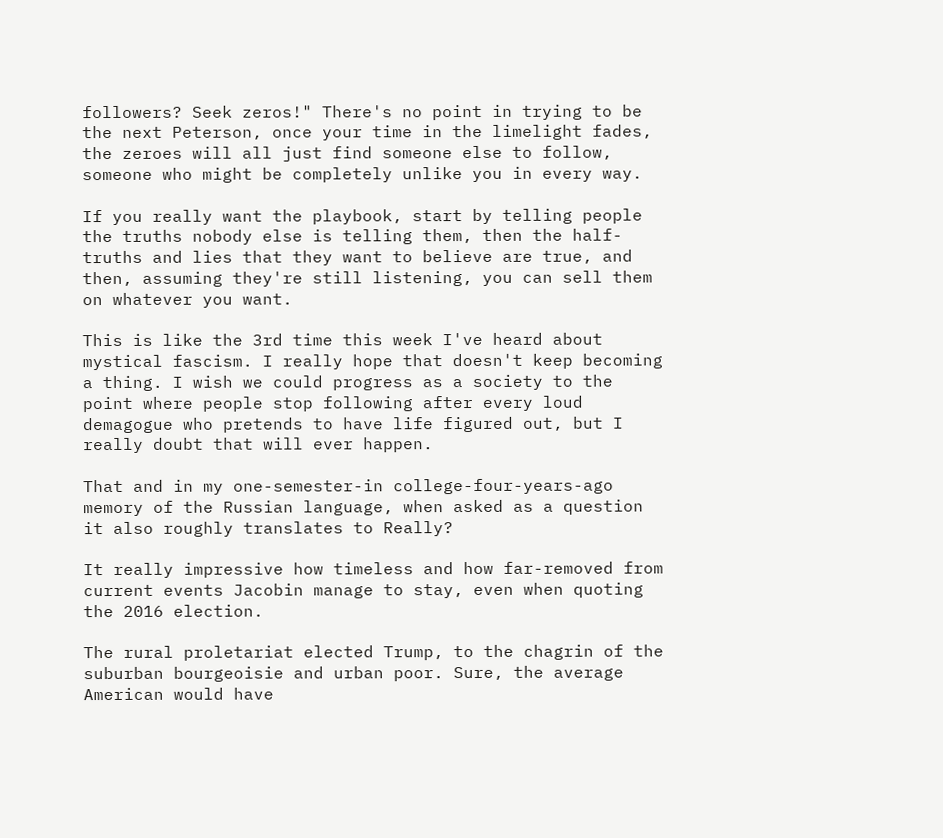followers? Seek zeros!" There's no point in trying to be the next Peterson, once your time in the limelight fades, the zeroes will all just find someone else to follow, someone who might be completely unlike you in every way.

If you really want the playbook, start by telling people the truths nobody else is telling them, then the half-truths and lies that they want to believe are true, and then, assuming they're still listening, you can sell them on whatever you want.

This is like the 3rd time this week I've heard about mystical fascism. I really hope that doesn't keep becoming a thing. I wish we could progress as a society to the point where people stop following after every loud demagogue who pretends to have life figured out, but I really doubt that will ever happen.

That and in my one-semester-in college-four-years-ago memory of the Russian language, when asked as a question it also roughly translates to Really?

It really impressive how timeless and how far-removed from current events Jacobin manage to stay, even when quoting the 2016 election.

The rural proletariat elected Trump, to the chagrin of the suburban bourgeoisie and urban poor. Sure, the average American would have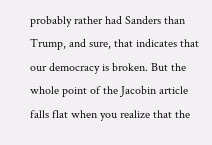probably rather had Sanders than Trump, and sure, that indicates that our democracy is broken. But the whole point of the Jacobin article falls flat when you realize that the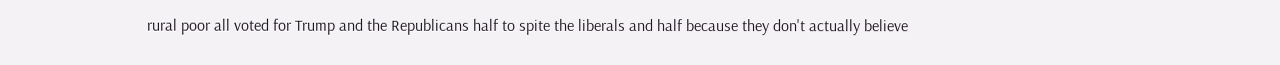rural poor all voted for Trump and the Republicans half to spite the liberals and half because they don't actually believe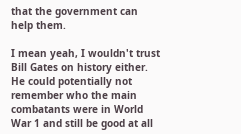that the government can help them.

I mean yeah, I wouldn't trust Bill Gates on history either. He could potentially not remember who the main combatants were in World War 1 and still be good at all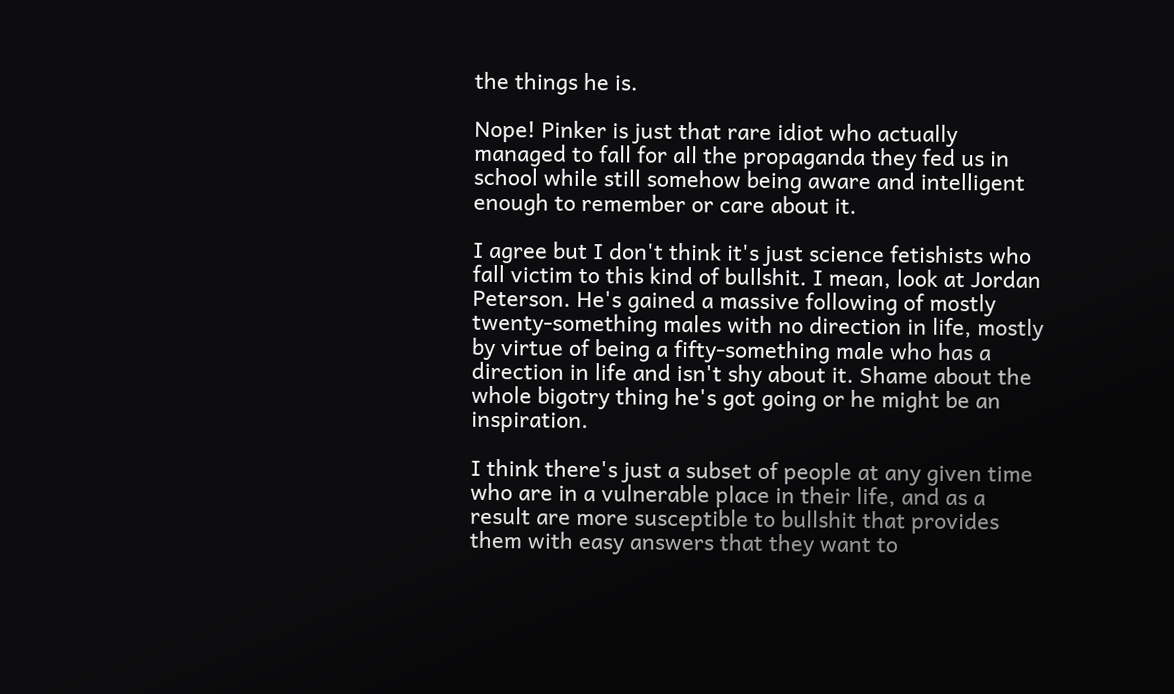the things he is.

Nope! Pinker is just that rare idiot who actually managed to fall for all the propaganda they fed us in school while still somehow being aware and intelligent enough to remember or care about it.

I agree but I don't think it's just science fetishists who fall victim to this kind of bullshit. I mean, look at Jordan Peterson. He's gained a massive following of mostly twenty-something males with no direction in life, mostly by virtue of being a fifty-something male who has a direction in life and isn't shy about it. Shame about the whole bigotry thing he's got going or he might be an inspiration.

I think there's just a subset of people at any given time who are in a vulnerable place in their life, and as a result are more susceptible to bullshit that provides them with easy answers that they want to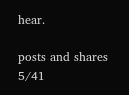hear.

posts and shares 5/41